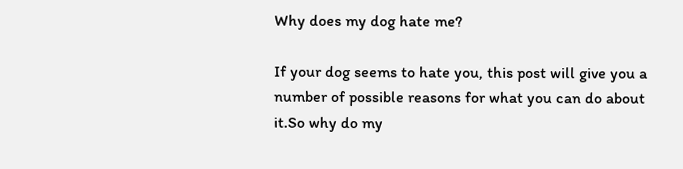Why does my dog hate me?

If your dog seems to hate you, this post will give you a number of possible reasons for what you can do about it.So why do my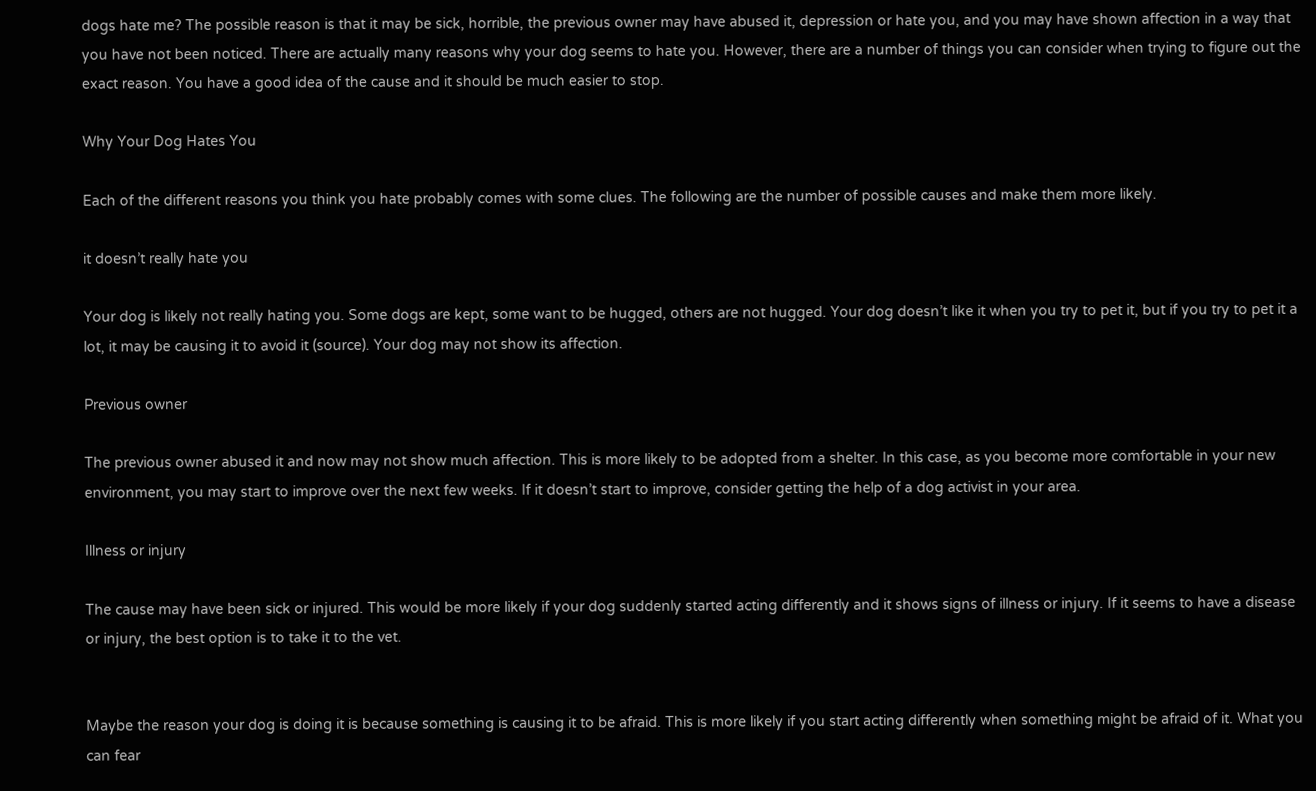dogs hate me? The possible reason is that it may be sick, horrible, the previous owner may have abused it, depression or hate you, and you may have shown affection in a way that you have not been noticed. There are actually many reasons why your dog seems to hate you. However, there are a number of things you can consider when trying to figure out the exact reason. You have a good idea of the cause and it should be much easier to stop.

Why Your Dog Hates You

Each of the different reasons you think you hate probably comes with some clues. The following are the number of possible causes and make them more likely.

it doesn’t really hate you

Your dog is likely not really hating you. Some dogs are kept, some want to be hugged, others are not hugged. Your dog doesn’t like it when you try to pet it, but if you try to pet it a lot, it may be causing it to avoid it (source). Your dog may not show its affection.

Previous owner

The previous owner abused it and now may not show much affection. This is more likely to be adopted from a shelter. In this case, as you become more comfortable in your new environment, you may start to improve over the next few weeks. If it doesn’t start to improve, consider getting the help of a dog activist in your area.

Illness or injury

The cause may have been sick or injured. This would be more likely if your dog suddenly started acting differently and it shows signs of illness or injury. If it seems to have a disease or injury, the best option is to take it to the vet.


Maybe the reason your dog is doing it is because something is causing it to be afraid. This is more likely if you start acting differently when something might be afraid of it. What you can fear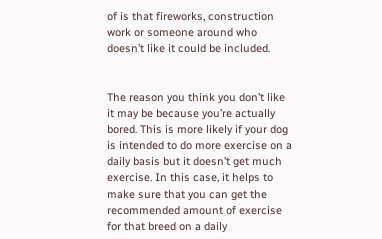of is that fireworks, construction work or someone around who doesn’t like it could be included.


The reason you think you don’t like it may be because you’re actually bored. This is more likely if your dog is intended to do more exercise on a daily basis but it doesn’t get much exercise. In this case, it helps to make sure that you can get the recommended amount of exercise for that breed on a daily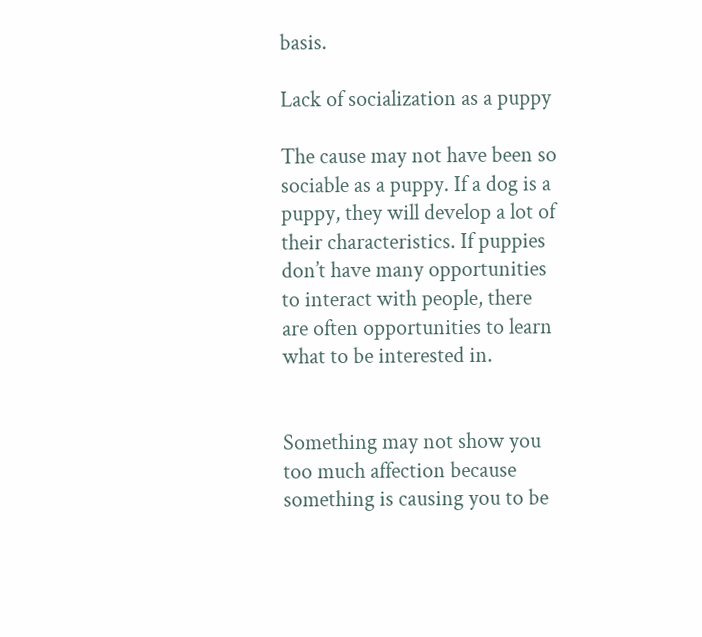basis.

Lack of socialization as a puppy

The cause may not have been so sociable as a puppy. If a dog is a puppy, they will develop a lot of their characteristics. If puppies don’t have many opportunities to interact with people, there are often opportunities to learn what to be interested in.


Something may not show you too much affection because something is causing you to be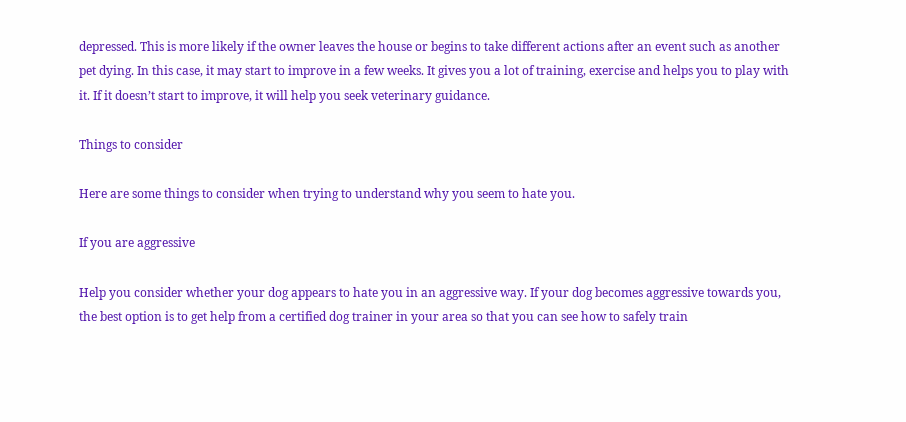depressed. This is more likely if the owner leaves the house or begins to take different actions after an event such as another pet dying. In this case, it may start to improve in a few weeks. It gives you a lot of training, exercise and helps you to play with it. If it doesn’t start to improve, it will help you seek veterinary guidance.

Things to consider

Here are some things to consider when trying to understand why you seem to hate you.

If you are aggressive

Help you consider whether your dog appears to hate you in an aggressive way. If your dog becomes aggressive towards you, the best option is to get help from a certified dog trainer in your area so that you can see how to safely train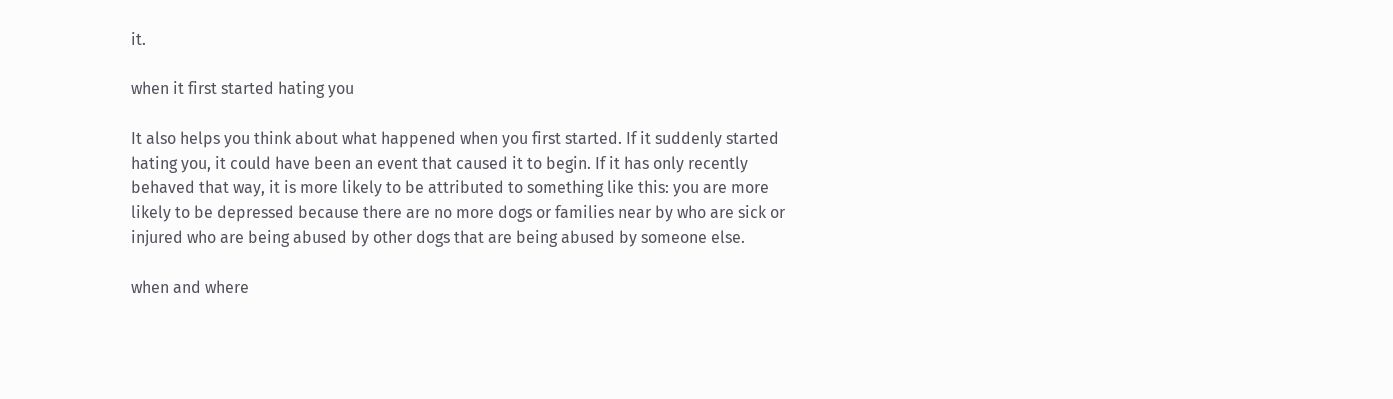it.

when it first started hating you

It also helps you think about what happened when you first started. If it suddenly started hating you, it could have been an event that caused it to begin. If it has only recently behaved that way, it is more likely to be attributed to something like this: you are more likely to be depressed because there are no more dogs or families near by who are sick or injured who are being abused by other dogs that are being abused by someone else.

when and where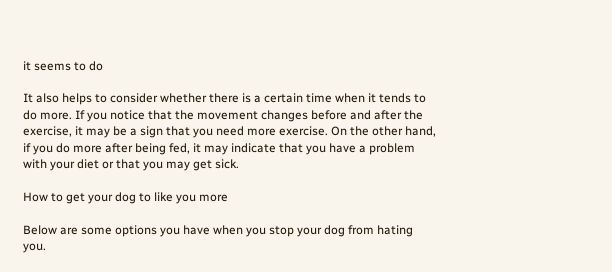it seems to do

It also helps to consider whether there is a certain time when it tends to do more. If you notice that the movement changes before and after the exercise, it may be a sign that you need more exercise. On the other hand, if you do more after being fed, it may indicate that you have a problem with your diet or that you may get sick.

How to get your dog to like you more

Below are some options you have when you stop your dog from hating you.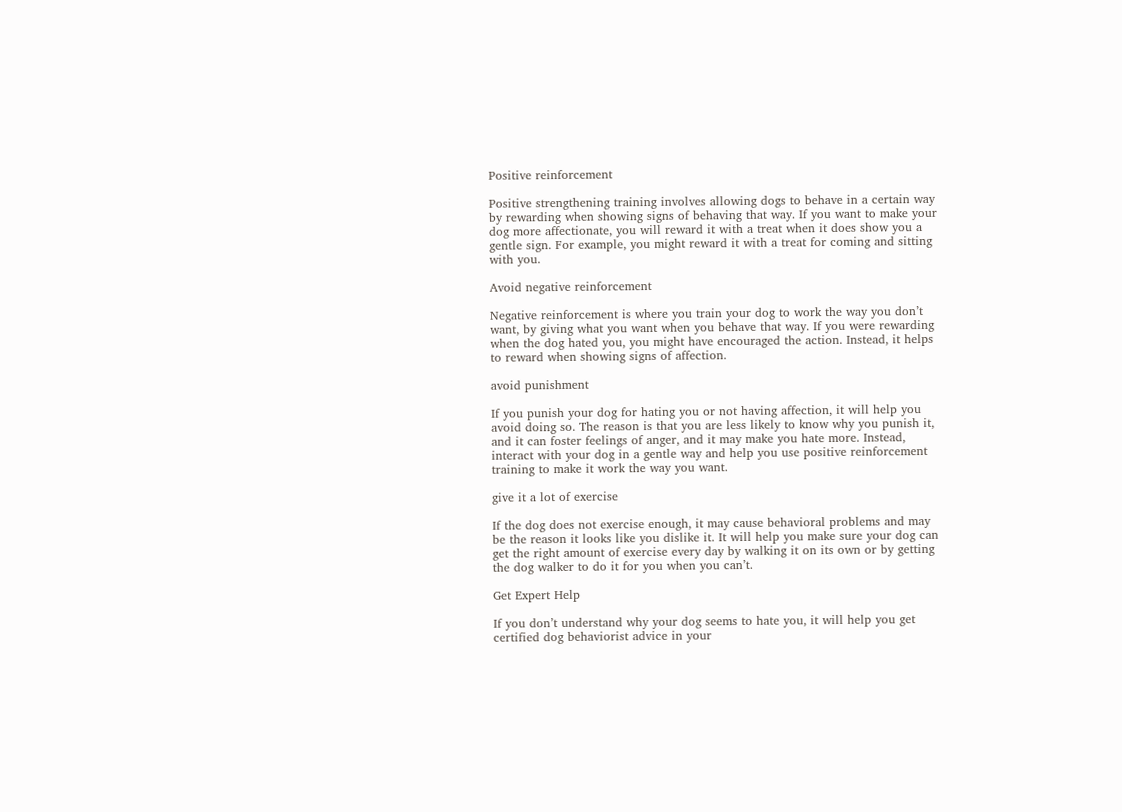Positive reinforcement

Positive strengthening training involves allowing dogs to behave in a certain way by rewarding when showing signs of behaving that way. If you want to make your dog more affectionate, you will reward it with a treat when it does show you a gentle sign. For example, you might reward it with a treat for coming and sitting with you.

Avoid negative reinforcement

Negative reinforcement is where you train your dog to work the way you don’t want, by giving what you want when you behave that way. If you were rewarding when the dog hated you, you might have encouraged the action. Instead, it helps to reward when showing signs of affection.

avoid punishment

If you punish your dog for hating you or not having affection, it will help you avoid doing so. The reason is that you are less likely to know why you punish it, and it can foster feelings of anger, and it may make you hate more. Instead, interact with your dog in a gentle way and help you use positive reinforcement training to make it work the way you want.

give it a lot of exercise

If the dog does not exercise enough, it may cause behavioral problems and may be the reason it looks like you dislike it. It will help you make sure your dog can get the right amount of exercise every day by walking it on its own or by getting the dog walker to do it for you when you can’t.

Get Expert Help

If you don’t understand why your dog seems to hate you, it will help you get certified dog behaviorist advice in your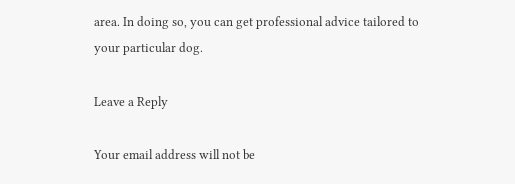area. In doing so, you can get professional advice tailored to your particular dog.

Leave a Reply

Your email address will not be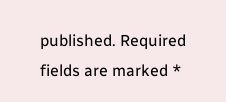published. Required fields are marked *